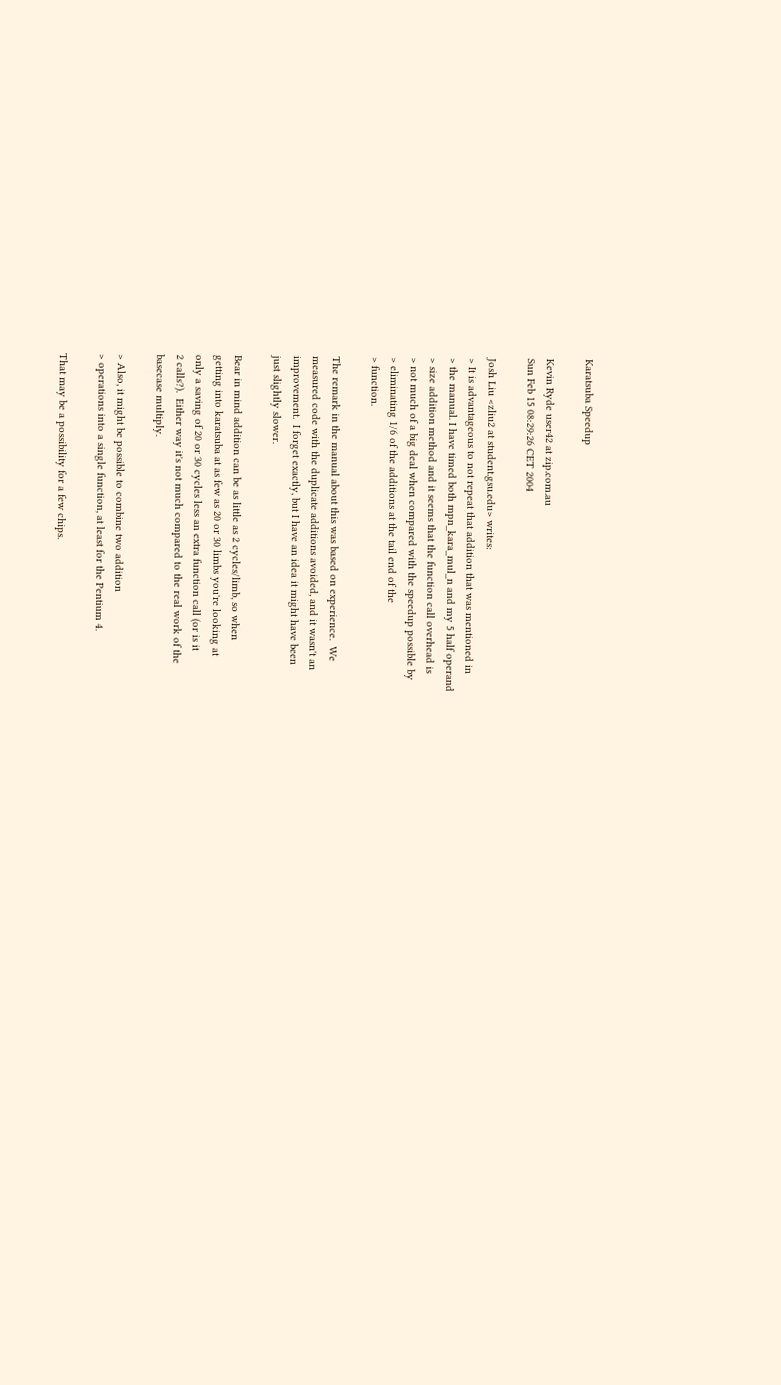Karatsuba Speedup

Kevin Ryde user42 at zip.com.au
Sun Feb 15 08:29:26 CET 2004

Josh Liu <zliu2 at student.gsu.edu> writes:
> It is advantageous to not repeat that addition that was mentioned in
> the manual. I have timed both mpn_kara_mul_n and my 5 half operand
> size addition method and it seems that the function call overhead is
> not much of a big deal when compared with the speedup possible by
> eliminating 1/6 of the additions at the tail end of the
> function.

The remark in the manual about this was based on experience.  We
measured code with the duplicate additions avoided, and it wasn't an
improvement.  I forget exactly, but I have an idea it might have been
just slightly slower.

Bear in mind addition can be as little as 2 cycles/limb, so when
getting into karatsuba at as few as 20 or 30 limbs you're looking at
only a saving of 20 or 30 cycles less an extra function call (or is it
2 calls?).  Either way it's not much compared to the real work of the
basecase multiply.

> Also, it might be possible to combine two addition
> operations into a single function, at least for the Pentium 4.

That may be a possibility for a few chips.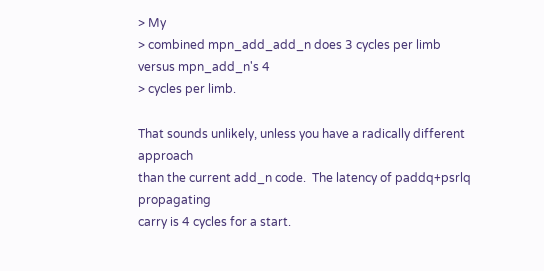> My
> combined mpn_add_add_n does 3 cycles per limb versus mpn_add_n's 4
> cycles per limb.

That sounds unlikely, unless you have a radically different approach
than the current add_n code.  The latency of paddq+psrlq propagating
carry is 4 cycles for a start.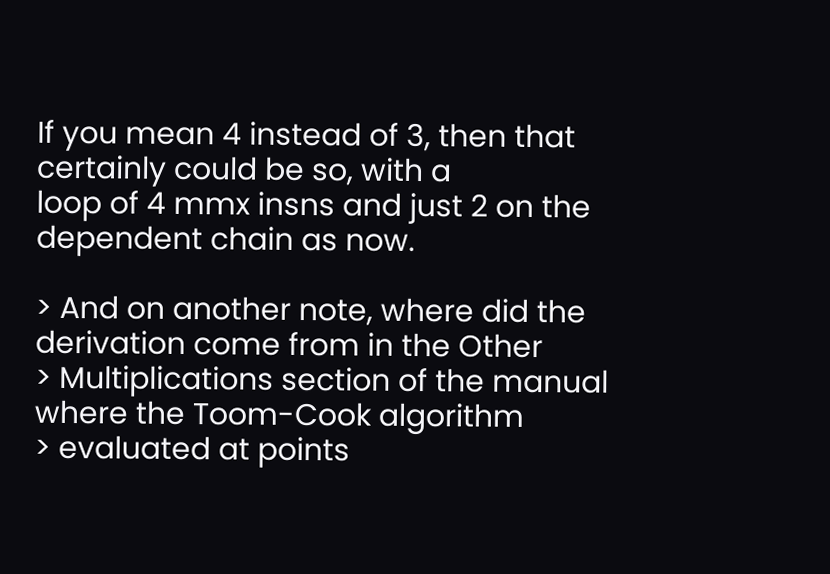If you mean 4 instead of 3, then that certainly could be so, with a
loop of 4 mmx insns and just 2 on the dependent chain as now.

> And on another note, where did the derivation come from in the Other
> Multiplications section of the manual where the Toom-Cook algorithm
> evaluated at points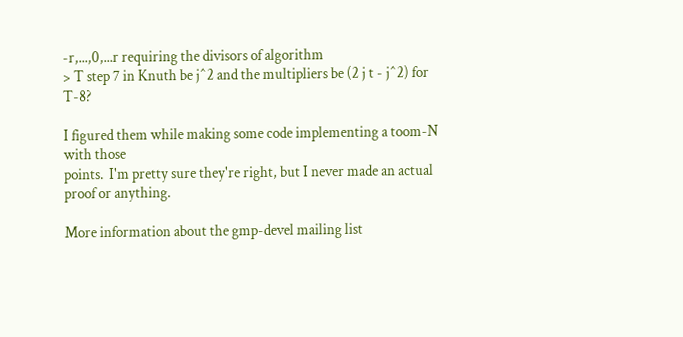-r,...,0,...r requiring the divisors of algorithm
> T step 7 in Knuth be j^2 and the multipliers be (2 j t - j^2) for T-8?

I figured them while making some code implementing a toom-N with those
points.  I'm pretty sure they're right, but I never made an actual
proof or anything.

More information about the gmp-devel mailing list